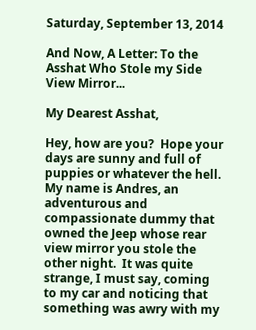Saturday, September 13, 2014

And Now, A Letter: To the Asshat Who Stole my Side View Mirror...

My Dearest Asshat,

Hey, how are you?  Hope your days are sunny and full of puppies or whatever the hell.  My name is Andres, an adventurous and compassionate dummy that owned the Jeep whose rear view mirror you stole the other night.  It was quite strange, I must say, coming to my car and noticing that something was awry with my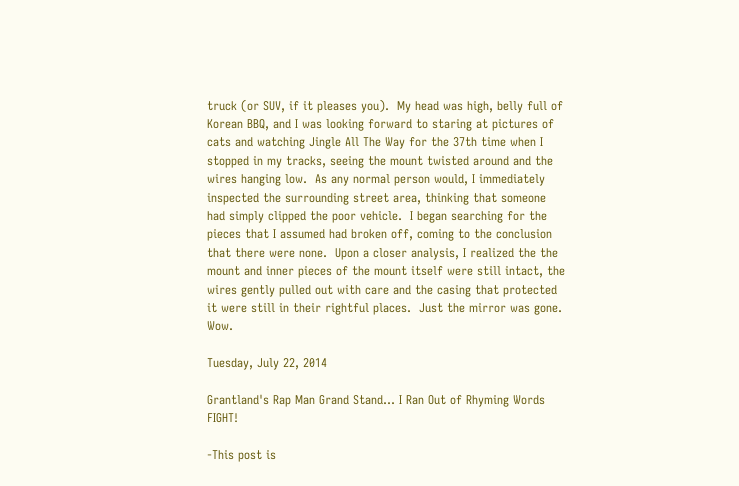truck (or SUV, if it pleases you).  My head was high, belly full of Korean BBQ, and I was looking forward to staring at pictures of cats and watching Jingle All The Way for the 37th time when I stopped in my tracks, seeing the mount twisted around and the wires hanging low.  As any normal person would, I immediately inspected the surrounding street area, thinking that someone had simply clipped the poor vehicle.  I began searching for the pieces that I assumed had broken off, coming to the conclusion that there were none.  Upon a closer analysis, I realized the the mount and inner pieces of the mount itself were still intact, the wires gently pulled out with care and the casing that protected it were still in their rightful places.  Just the mirror was gone.  Wow.

Tuesday, July 22, 2014

Grantland's Rap Man Grand Stand... I Ran Out of Rhyming Words FIGHT!

-This post is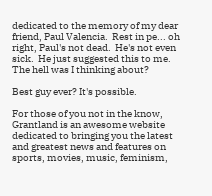dedicated to the memory of my dear friend, Paul Valencia.  Rest in pe... oh right, Paul's not dead.  He's not even sick.  He just suggested this to me.  The hell was I thinking about?

Best guy ever? It's possible.

For those of you not in the know, Grantland is an awesome website dedicated to bringing you the latest and greatest news and features on sports, movies, music, feminism,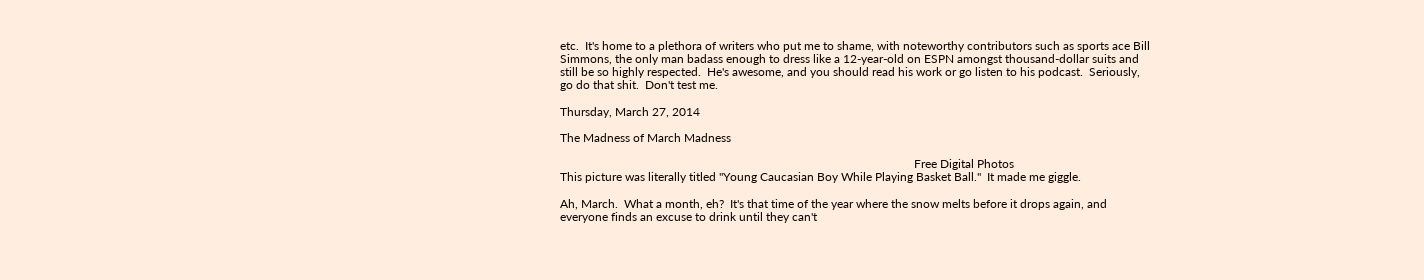etc.  It's home to a plethora of writers who put me to shame, with noteworthy contributors such as sports ace Bill Simmons, the only man badass enough to dress like a 12-year-old on ESPN amongst thousand-dollar suits and still be so highly respected.  He's awesome, and you should read his work or go listen to his podcast.  Seriously, go do that shit.  Don't test me.

Thursday, March 27, 2014

The Madness of March Madness

                                                                                                                      Free Digital Photos
This picture was literally titled "Young Caucasian Boy While Playing Basket Ball."  It made me giggle.

Ah, March.  What a month, eh?  It's that time of the year where the snow melts before it drops again, and everyone finds an excuse to drink until they can't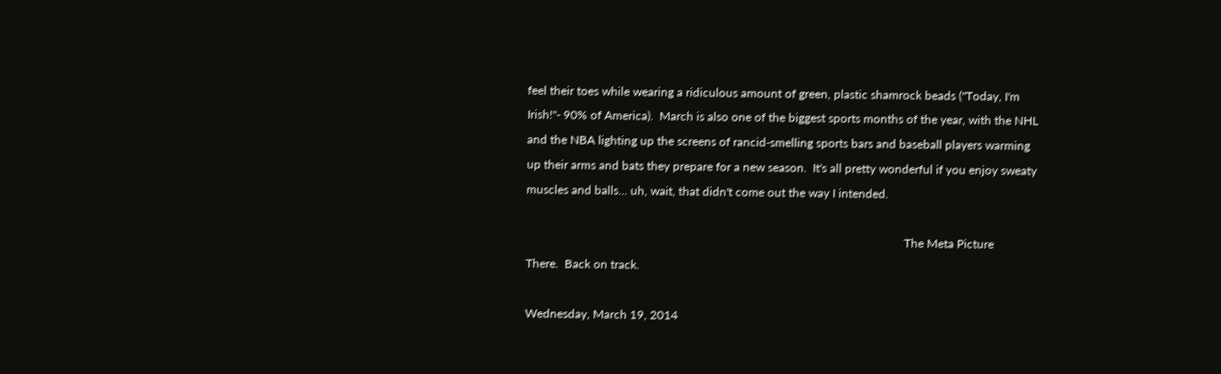feel their toes while wearing a ridiculous amount of green, plastic shamrock beads ("Today, I'm Irish!"- 90% of America).  March is also one of the biggest sports months of the year, with the NHL and the NBA lighting up the screens of rancid-smelling sports bars and baseball players warming up their arms and bats they prepare for a new season.  It's all pretty wonderful if you enjoy sweaty muscles and balls... uh, wait, that didn't come out the way I intended.

                                                                                                                              The Meta Picture
There.  Back on track.

Wednesday, March 19, 2014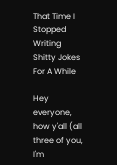That Time I Stopped Writing Shitty Jokes For A While

Hey everyone, how y'all (all three of you, I'm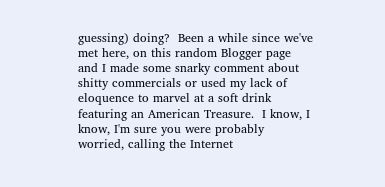guessing) doing?  Been a while since we've met here, on this random Blogger page and I made some snarky comment about shitty commercials or used my lack of eloquence to marvel at a soft drink featuring an American Treasure.  I know, I know, I'm sure you were probably worried, calling the Internet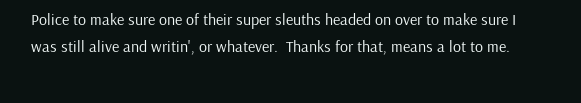Police to make sure one of their super sleuths headed on over to make sure I was still alive and writin', or whatever.  Thanks for that, means a lot to me.